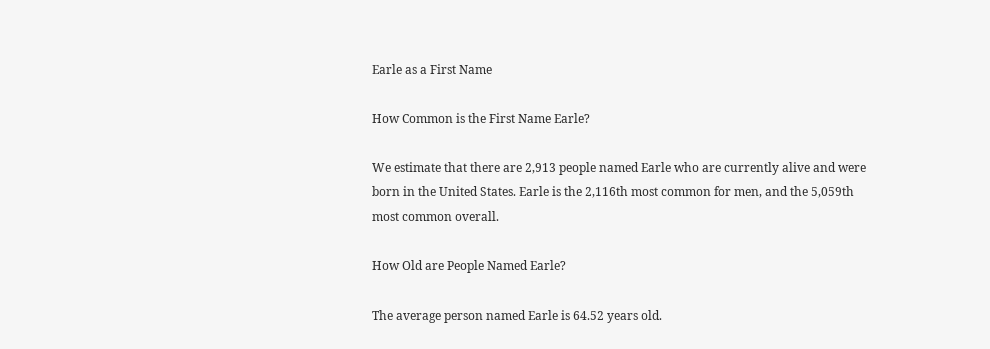Earle as a First Name

How Common is the First Name Earle?

We estimate that there are 2,913 people named Earle who are currently alive and were born in the United States. Earle is the 2,116th most common for men, and the 5,059th most common overall.

How Old are People Named Earle?

The average person named Earle is 64.52 years old.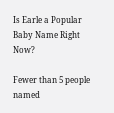Is Earle a Popular Baby Name Right Now?

Fewer than 5 people named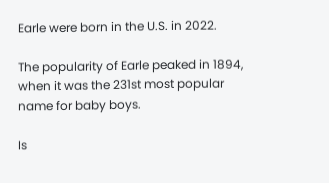Earle were born in the U.S. in 2022.

The popularity of Earle peaked in 1894, when it was the 231st most popular name for baby boys.

Is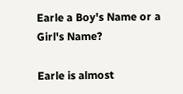Earle a Boy's Name or a Girl's Name?

Earle is almost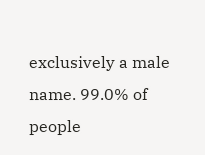exclusively a male name. 99.0% of people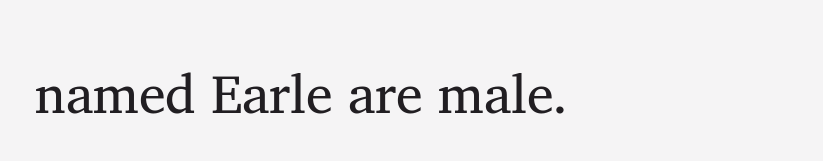named Earle are male.